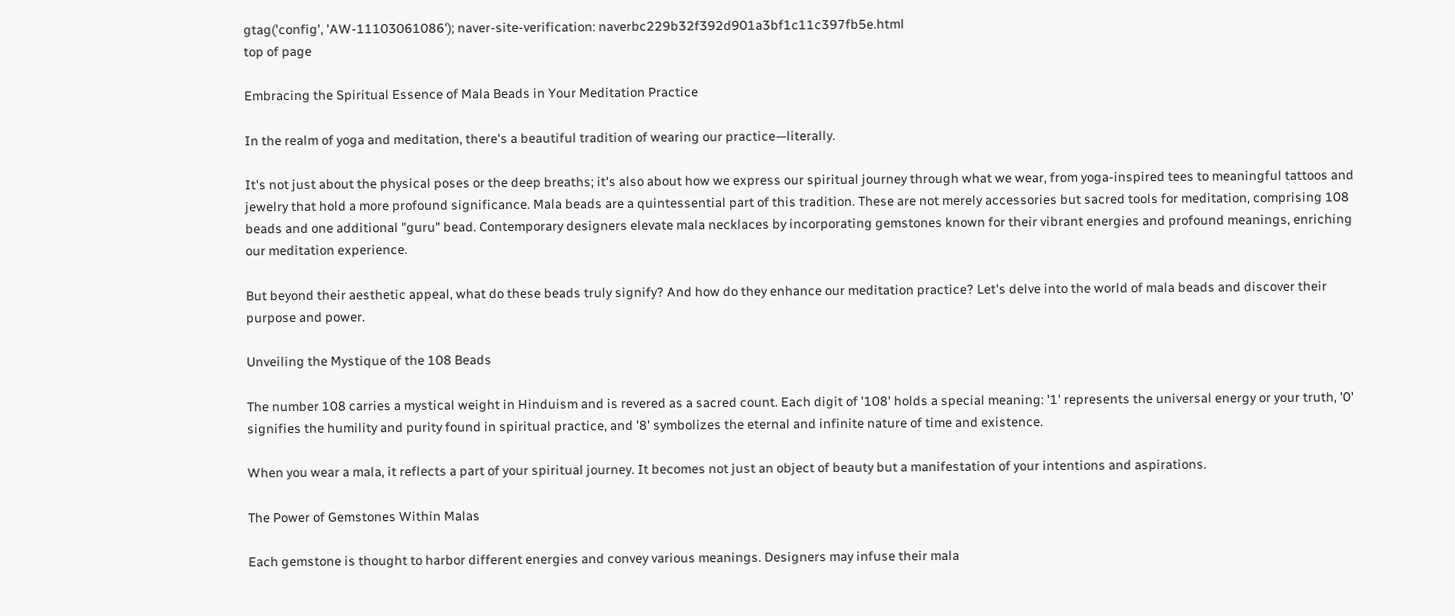gtag('config', 'AW-11103061086'); naver-site-verification: naverbc229b32f392d901a3bf1c11c397fb5e.html
top of page

Embracing the Spiritual Essence of Mala Beads in Your Meditation Practice

In the realm of yoga and meditation, there's a beautiful tradition of wearing our practice—literally.

It's not just about the physical poses or the deep breaths; it's also about how we express our spiritual journey through what we wear, from yoga-inspired tees to meaningful tattoos and jewelry that hold a more profound significance. Mala beads are a quintessential part of this tradition. These are not merely accessories but sacred tools for meditation, comprising 108 beads and one additional "guru" bead. Contemporary designers elevate mala necklaces by incorporating gemstones known for their vibrant energies and profound meanings, enriching our meditation experience.

But beyond their aesthetic appeal, what do these beads truly signify? And how do they enhance our meditation practice? Let's delve into the world of mala beads and discover their purpose and power.

Unveiling the Mystique of the 108 Beads

The number 108 carries a mystical weight in Hinduism and is revered as a sacred count. Each digit of '108' holds a special meaning: '1' represents the universal energy or your truth, '0' signifies the humility and purity found in spiritual practice, and '8' symbolizes the eternal and infinite nature of time and existence.

When you wear a mala, it reflects a part of your spiritual journey. It becomes not just an object of beauty but a manifestation of your intentions and aspirations.

The Power of Gemstones Within Malas

Each gemstone is thought to harbor different energies and convey various meanings. Designers may infuse their mala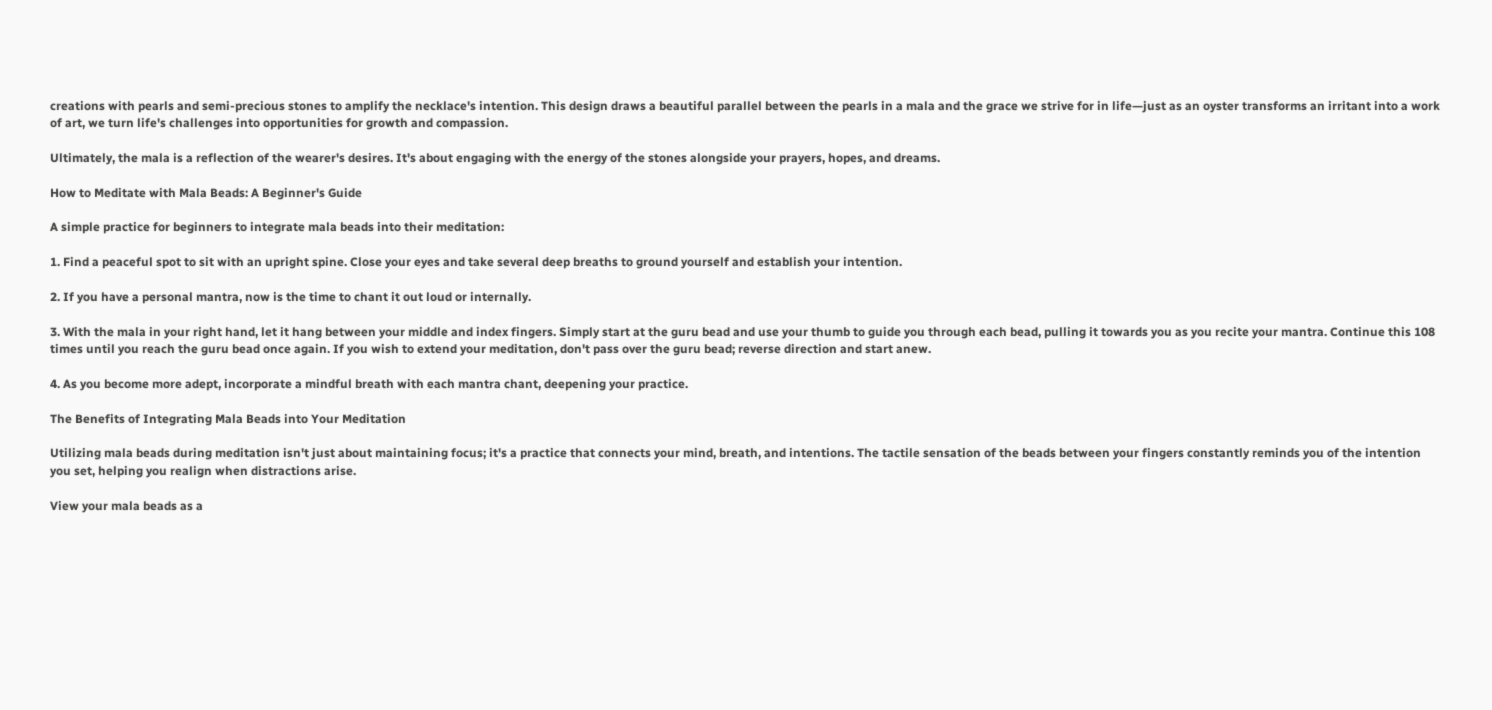creations with pearls and semi-precious stones to amplify the necklace's intention. This design draws a beautiful parallel between the pearls in a mala and the grace we strive for in life—just as an oyster transforms an irritant into a work of art, we turn life's challenges into opportunities for growth and compassion.

Ultimately, the mala is a reflection of the wearer's desires. It's about engaging with the energy of the stones alongside your prayers, hopes, and dreams.

How to Meditate with Mala Beads: A Beginner's Guide

A simple practice for beginners to integrate mala beads into their meditation:

1. Find a peaceful spot to sit with an upright spine. Close your eyes and take several deep breaths to ground yourself and establish your intention.

2. If you have a personal mantra, now is the time to chant it out loud or internally.

3. With the mala in your right hand, let it hang between your middle and index fingers. Simply start at the guru bead and use your thumb to guide you through each bead, pulling it towards you as you recite your mantra. Continue this 108 times until you reach the guru bead once again. If you wish to extend your meditation, don't pass over the guru bead; reverse direction and start anew.

4. As you become more adept, incorporate a mindful breath with each mantra chant, deepening your practice.

The Benefits of Integrating Mala Beads into Your Meditation

Utilizing mala beads during meditation isn't just about maintaining focus; it's a practice that connects your mind, breath, and intentions. The tactile sensation of the beads between your fingers constantly reminds you of the intention you set, helping you realign when distractions arise.

View your mala beads as a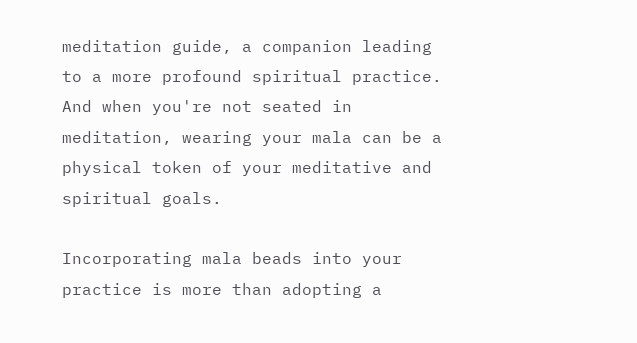meditation guide, a companion leading to a more profound spiritual practice. And when you're not seated in meditation, wearing your mala can be a physical token of your meditative and spiritual goals.

Incorporating mala beads into your practice is more than adopting a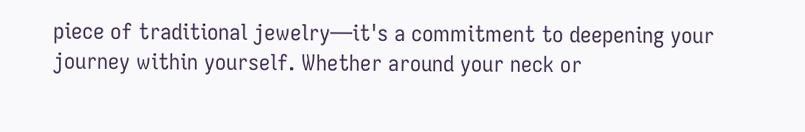piece of traditional jewelry—it's a commitment to deepening your journey within yourself. Whether around your neck or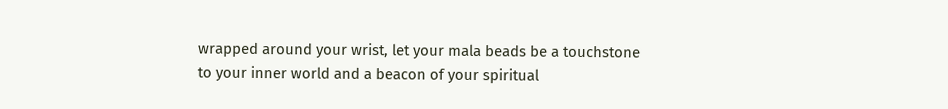wrapped around your wrist, let your mala beads be a touchstone to your inner world and a beacon of your spiritual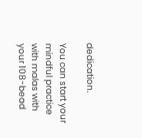dedication.

You can start your mindful practice with malas with your 108-bead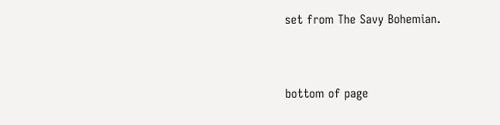set from The Savy Bohemian.


bottom of page